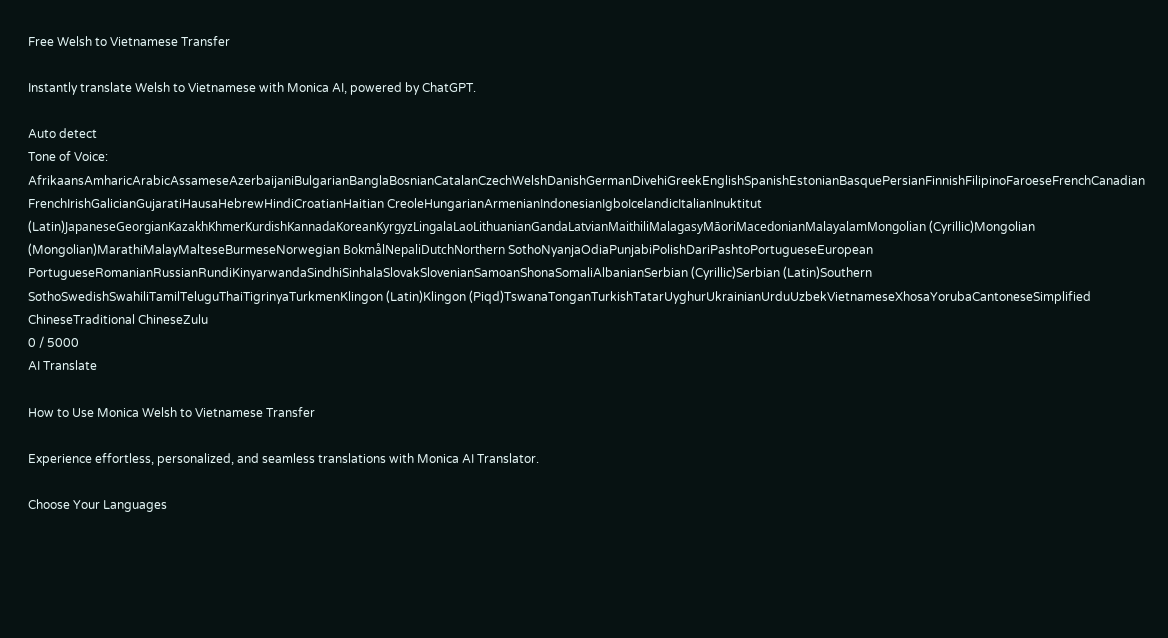Free Welsh to Vietnamese Transfer

Instantly translate Welsh to Vietnamese with Monica AI, powered by ChatGPT.

Auto detect
Tone of Voice:
AfrikaansAmharicArabicAssameseAzerbaijaniBulgarianBanglaBosnianCatalanCzechWelshDanishGermanDivehiGreekEnglishSpanishEstonianBasquePersianFinnishFilipinoFaroeseFrenchCanadian FrenchIrishGalicianGujaratiHausaHebrewHindiCroatianHaitian CreoleHungarianArmenianIndonesianIgboIcelandicItalianInuktitut (Latin)JapaneseGeorgianKazakhKhmerKurdishKannadaKoreanKyrgyzLingalaLaoLithuanianGandaLatvianMaithiliMalagasyMāoriMacedonianMalayalamMongolian (Cyrillic)Mongolian (Mongolian)MarathiMalayMalteseBurmeseNorwegian BokmålNepaliDutchNorthern SothoNyanjaOdiaPunjabiPolishDariPashtoPortugueseEuropean PortugueseRomanianRussianRundiKinyarwandaSindhiSinhalaSlovakSlovenianSamoanShonaSomaliAlbanianSerbian (Cyrillic)Serbian (Latin)Southern SothoSwedishSwahiliTamilTeluguThaiTigrinyaTurkmenKlingon (Latin)Klingon (Piqd)TswanaTonganTurkishTatarUyghurUkrainianUrduUzbekVietnameseXhosaYorubaCantoneseSimplified ChineseTraditional ChineseZulu
0 / 5000
AI Translate

How to Use Monica Welsh to Vietnamese Transfer

Experience effortless, personalized, and seamless translations with Monica AI Translator.

Choose Your Languages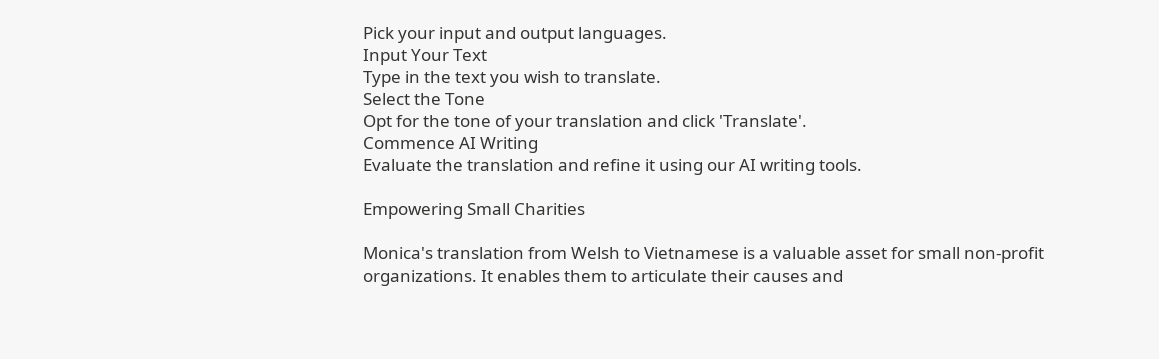Pick your input and output languages.
Input Your Text
Type in the text you wish to translate.
Select the Tone
Opt for the tone of your translation and click 'Translate'.
Commence AI Writing
Evaluate the translation and refine it using our AI writing tools.

Empowering Small Charities

Monica's translation from Welsh to Vietnamese is a valuable asset for small non-profit organizations. It enables them to articulate their causes and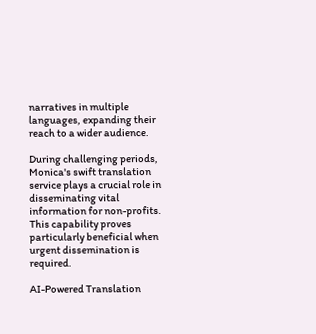narratives in multiple languages, expanding their reach to a wider audience.

During challenging periods, Monica's swift translation service plays a crucial role in disseminating vital information for non-profits. This capability proves particularly beneficial when urgent dissemination is required.

AI-Powered Translation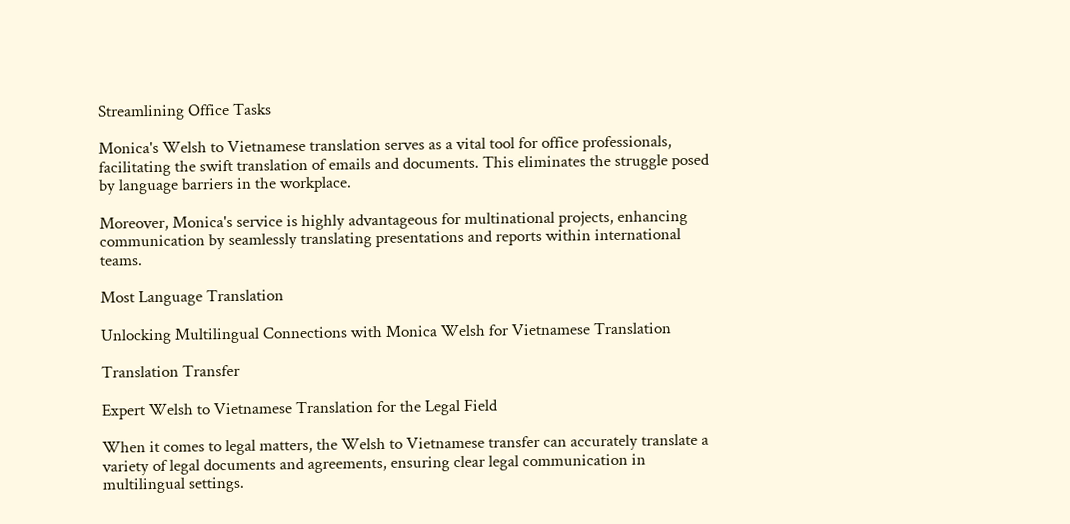Streamlining Office Tasks

Monica's Welsh to Vietnamese translation serves as a vital tool for office professionals, facilitating the swift translation of emails and documents. This eliminates the struggle posed by language barriers in the workplace.

Moreover, Monica's service is highly advantageous for multinational projects, enhancing communication by seamlessly translating presentations and reports within international teams.

Most Language Translation

Unlocking Multilingual Connections with Monica Welsh for Vietnamese Translation

Translation Transfer

Expert Welsh to Vietnamese Translation for the Legal Field

When it comes to legal matters, the Welsh to Vietnamese transfer can accurately translate a variety of legal documents and agreements, ensuring clear legal communication in multilingual settings.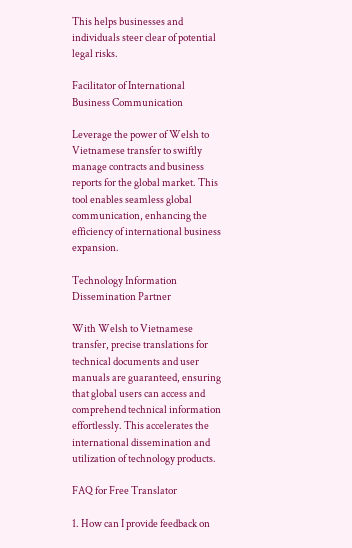This helps businesses and individuals steer clear of potential legal risks.

Facilitator of International Business Communication

Leverage the power of Welsh to Vietnamese transfer to swiftly manage contracts and business reports for the global market. This tool enables seamless global communication, enhancing the efficiency of international business expansion.

Technology Information Dissemination Partner

With Welsh to Vietnamese transfer, precise translations for technical documents and user manuals are guaranteed, ensuring that global users can access and comprehend technical information effortlessly. This accelerates the international dissemination and utilization of technology products.

FAQ for Free Translator

1. How can I provide feedback on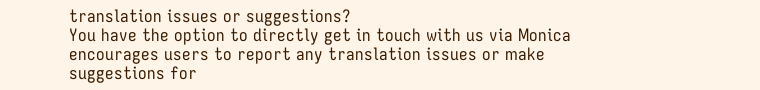translation issues or suggestions?
You have the option to directly get in touch with us via Monica encourages users to report any translation issues or make suggestions for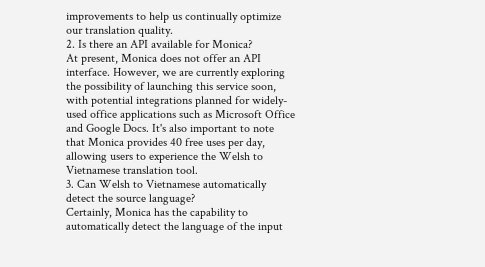improvements to help us continually optimize our translation quality.
2. Is there an API available for Monica?
At present, Monica does not offer an API interface. However, we are currently exploring the possibility of launching this service soon, with potential integrations planned for widely-used office applications such as Microsoft Office and Google Docs. It's also important to note that Monica provides 40 free uses per day, allowing users to experience the Welsh to Vietnamese translation tool.
3. Can Welsh to Vietnamese automatically detect the source language?
Certainly, Monica has the capability to automatically detect the language of the input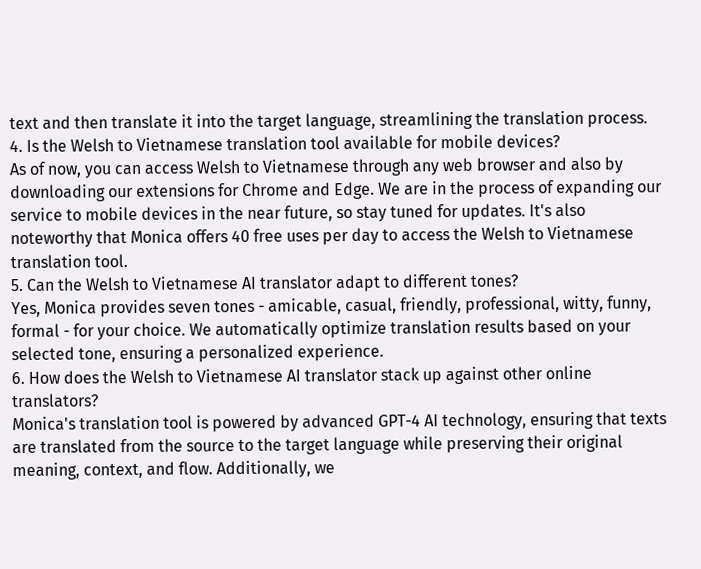text and then translate it into the target language, streamlining the translation process.
4. Is the Welsh to Vietnamese translation tool available for mobile devices?
As of now, you can access Welsh to Vietnamese through any web browser and also by downloading our extensions for Chrome and Edge. We are in the process of expanding our service to mobile devices in the near future, so stay tuned for updates. It's also noteworthy that Monica offers 40 free uses per day to access the Welsh to Vietnamese translation tool.
5. Can the Welsh to Vietnamese AI translator adapt to different tones?
Yes, Monica provides seven tones - amicable, casual, friendly, professional, witty, funny, formal - for your choice. We automatically optimize translation results based on your selected tone, ensuring a personalized experience.
6. How does the Welsh to Vietnamese AI translator stack up against other online translators?
Monica's translation tool is powered by advanced GPT-4 AI technology, ensuring that texts are translated from the source to the target language while preserving their original meaning, context, and flow. Additionally, we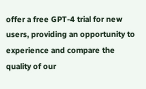offer a free GPT-4 trial for new users, providing an opportunity to experience and compare the quality of our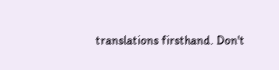translations firsthand. Don't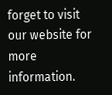forget to visit our website for more information.